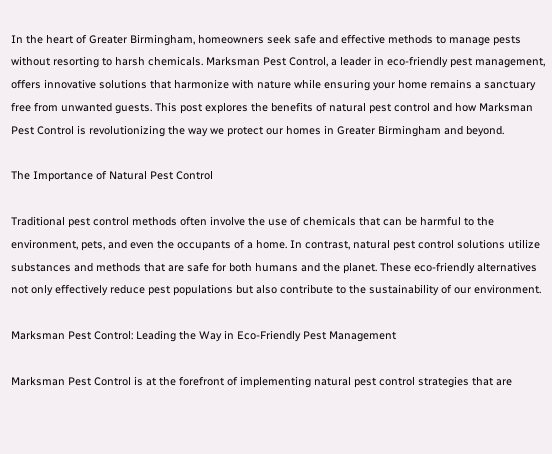In the heart of Greater Birmingham, homeowners seek safe and effective methods to manage pests without resorting to harsh chemicals. Marksman Pest Control, a leader in eco-friendly pest management, offers innovative solutions that harmonize with nature while ensuring your home remains a sanctuary free from unwanted guests. This post explores the benefits of natural pest control and how Marksman Pest Control is revolutionizing the way we protect our homes in Greater Birmingham and beyond.

The Importance of Natural Pest Control

Traditional pest control methods often involve the use of chemicals that can be harmful to the environment, pets, and even the occupants of a home. In contrast, natural pest control solutions utilize substances and methods that are safe for both humans and the planet. These eco-friendly alternatives not only effectively reduce pest populations but also contribute to the sustainability of our environment.

Marksman Pest Control: Leading the Way in Eco-Friendly Pest Management

Marksman Pest Control is at the forefront of implementing natural pest control strategies that are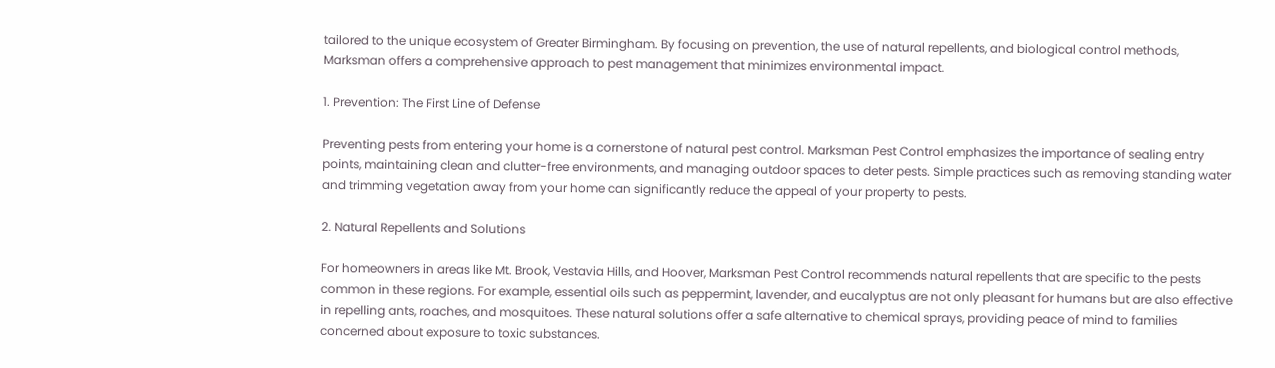tailored to the unique ecosystem of Greater Birmingham. By focusing on prevention, the use of natural repellents, and biological control methods, Marksman offers a comprehensive approach to pest management that minimizes environmental impact.

1. Prevention: The First Line of Defense

Preventing pests from entering your home is a cornerstone of natural pest control. Marksman Pest Control emphasizes the importance of sealing entry points, maintaining clean and clutter-free environments, and managing outdoor spaces to deter pests. Simple practices such as removing standing water and trimming vegetation away from your home can significantly reduce the appeal of your property to pests.

2. Natural Repellents and Solutions

For homeowners in areas like Mt. Brook, Vestavia Hills, and Hoover, Marksman Pest Control recommends natural repellents that are specific to the pests common in these regions. For example, essential oils such as peppermint, lavender, and eucalyptus are not only pleasant for humans but are also effective in repelling ants, roaches, and mosquitoes. These natural solutions offer a safe alternative to chemical sprays, providing peace of mind to families concerned about exposure to toxic substances.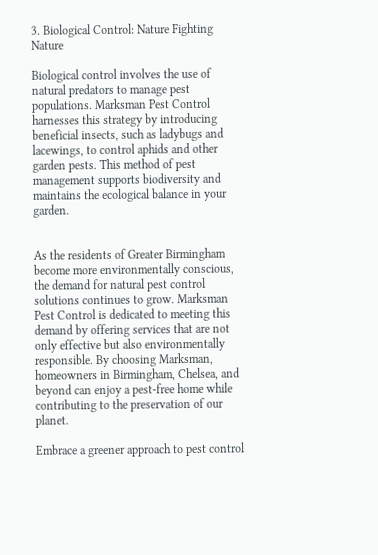3. Biological Control: Nature Fighting Nature

Biological control involves the use of natural predators to manage pest populations. Marksman Pest Control harnesses this strategy by introducing beneficial insects, such as ladybugs and lacewings, to control aphids and other garden pests. This method of pest management supports biodiversity and maintains the ecological balance in your garden.


As the residents of Greater Birmingham become more environmentally conscious, the demand for natural pest control solutions continues to grow. Marksman Pest Control is dedicated to meeting this demand by offering services that are not only effective but also environmentally responsible. By choosing Marksman, homeowners in Birmingham, Chelsea, and beyond can enjoy a pest-free home while contributing to the preservation of our planet.

Embrace a greener approach to pest control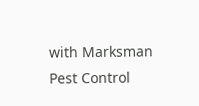with Marksman Pest Control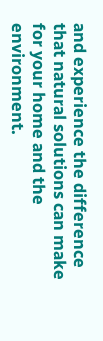and experience the difference that natural solutions can make for your home and the environment.